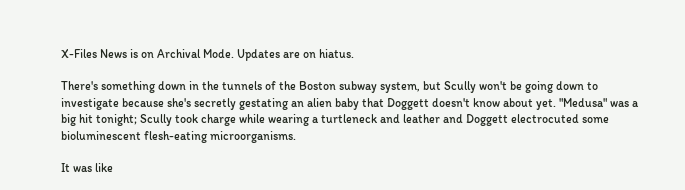X-Files News is on Archival Mode. Updates are on hiatus.

There's something down in the tunnels of the Boston subway system, but Scully won't be going down to investigate because she's secretly gestating an alien baby that Doggett doesn't know about yet. "Medusa" was a big hit tonight; Scully took charge while wearing a turtleneck and leather and Doggett electrocuted some bioluminescent flesh-eating microorganisms.

It was like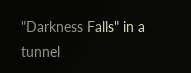"Darkness Falls" in a tunnel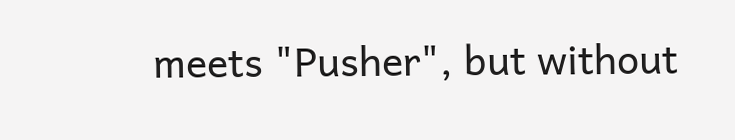meets "Pusher", but without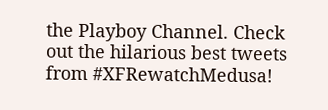the Playboy Channel. Check out the hilarious best tweets from #XFRewatchMedusa!